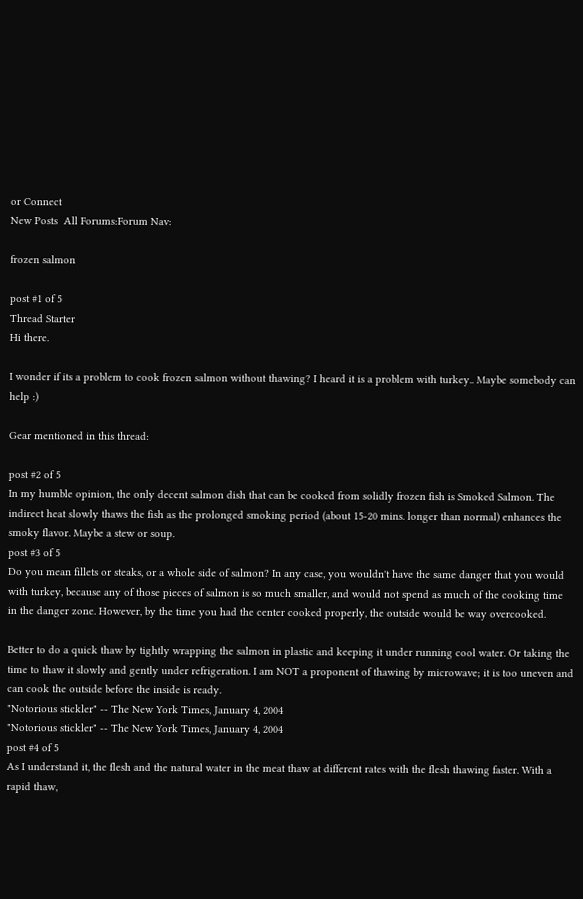or Connect
New Posts  All Forums:Forum Nav:

frozen salmon

post #1 of 5
Thread Starter
Hi there.

I wonder if its a problem to cook frozen salmon without thawing? I heard it is a problem with turkey.. Maybe somebody can help :)

Gear mentioned in this thread:

post #2 of 5
In my humble opinion, the only decent salmon dish that can be cooked from solidly frozen fish is Smoked Salmon. The indirect heat slowly thaws the fish as the prolonged smoking period (about 15-20 mins. longer than normal) enhances the smoky flavor. Maybe a stew or soup.
post #3 of 5
Do you mean fillets or steaks, or a whole side of salmon? In any case, you wouldn't have the same danger that you would with turkey, because any of those pieces of salmon is so much smaller, and would not spend as much of the cooking time in the danger zone. However, by the time you had the center cooked properly, the outside would be way overcooked.

Better to do a quick thaw by tightly wrapping the salmon in plastic and keeping it under running cool water. Or taking the time to thaw it slowly and gently under refrigeration. I am NOT a proponent of thawing by microwave; it is too uneven and can cook the outside before the inside is ready.
"Notorious stickler" -- The New York Times, January 4, 2004
"Notorious stickler" -- The New York Times, January 4, 2004
post #4 of 5
As I understand it, the flesh and the natural water in the meat thaw at different rates with the flesh thawing faster. With a rapid thaw,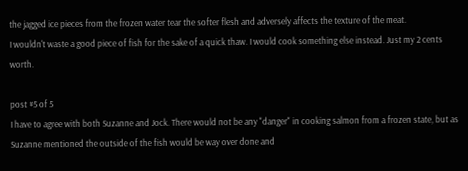the jagged ice pieces from the frozen water tear the softer flesh and adversely affects the texture of the meat.
I wouldn't waste a good piece of fish for the sake of a quick thaw. I would cook something else instead. Just my 2 cents worth.

post #5 of 5
I have to agree with both Suzanne and Jock. There would not be any "danger" in cooking salmon from a frozen state, but as Suzanne mentioned the outside of the fish would be way over done and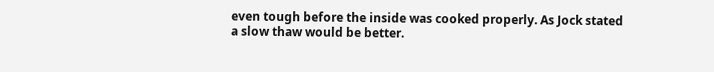even tough before the inside was cooked properly. As Jock stated a slow thaw would be better.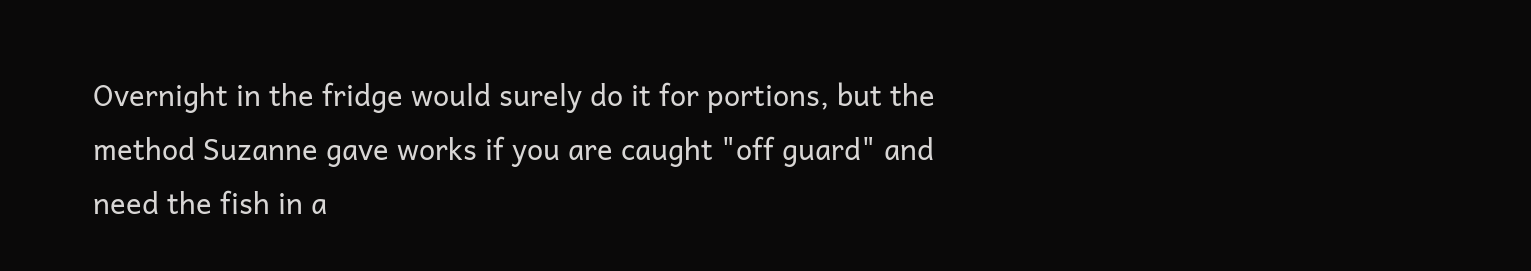Overnight in the fridge would surely do it for portions, but the method Suzanne gave works if you are caught "off guard" and need the fish in a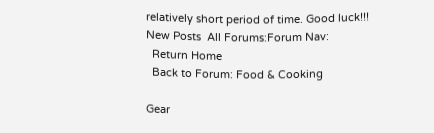relatively short period of time. Good luck!!!
New Posts  All Forums:Forum Nav:
  Return Home
  Back to Forum: Food & Cooking

Gear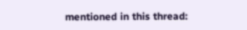mentioned in this thread: